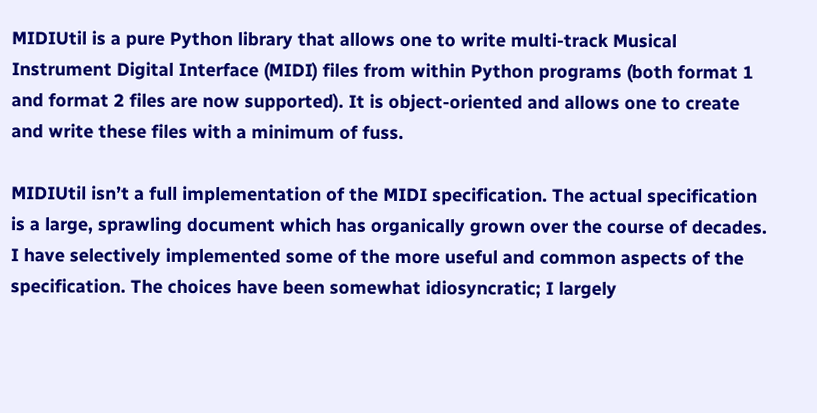MIDIUtil is a pure Python library that allows one to write multi-track Musical Instrument Digital Interface (MIDI) files from within Python programs (both format 1 and format 2 files are now supported). It is object-oriented and allows one to create and write these files with a minimum of fuss.

MIDIUtil isn’t a full implementation of the MIDI specification. The actual specification is a large, sprawling document which has organically grown over the course of decades. I have selectively implemented some of the more useful and common aspects of the specification. The choices have been somewhat idiosyncratic; I largely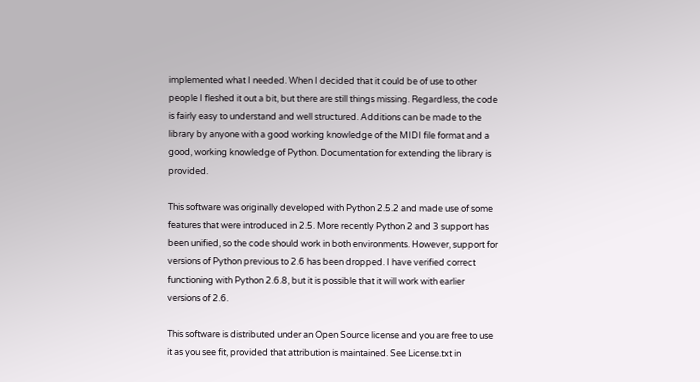implemented what I needed. When I decided that it could be of use to other people I fleshed it out a bit, but there are still things missing. Regardless, the code is fairly easy to understand and well structured. Additions can be made to the library by anyone with a good working knowledge of the MIDI file format and a good, working knowledge of Python. Documentation for extending the library is provided.

This software was originally developed with Python 2.5.2 and made use of some features that were introduced in 2.5. More recently Python 2 and 3 support has been unified, so the code should work in both environments. However, support for versions of Python previous to 2.6 has been dropped. I have verified correct functioning with Python 2.6.8, but it is possible that it will work with earlier versions of 2.6.

This software is distributed under an Open Source license and you are free to use it as you see fit, provided that attribution is maintained. See License.txt in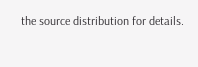the source distribution for details.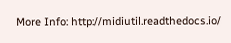More Info: http://midiutil.readthedocs.io/